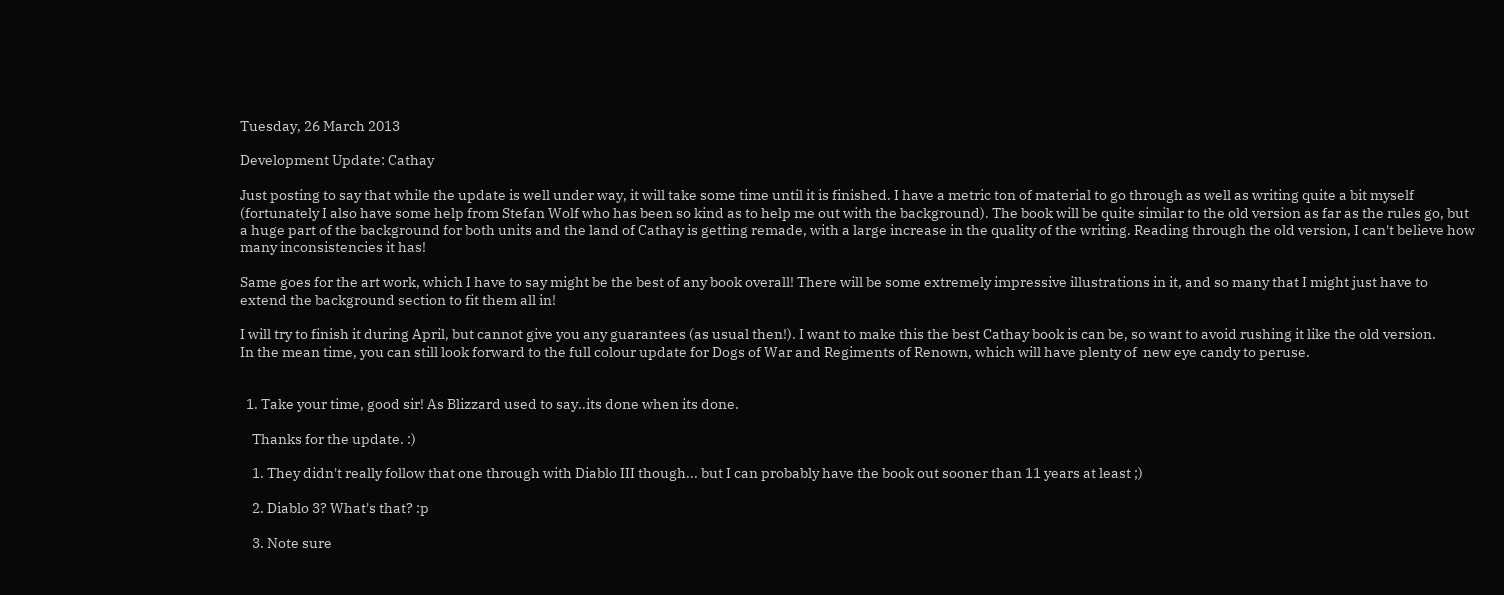Tuesday, 26 March 2013

Development Update: Cathay

Just posting to say that while the update is well under way, it will take some time until it is finished. I have a metric ton of material to go through as well as writing quite a bit myself (fortunately I also have some help from Stefan Wolf who has been so kind as to help me out with the background). The book will be quite similar to the old version as far as the rules go, but a huge part of the background for both units and the land of Cathay is getting remade, with a large increase in the quality of the writing. Reading through the old version, I can't believe how many inconsistencies it has!

Same goes for the art work, which I have to say might be the best of any book overall! There will be some extremely impressive illustrations in it, and so many that I might just have to extend the background section to fit them all in!

I will try to finish it during April, but cannot give you any guarantees (as usual then!). I want to make this the best Cathay book is can be, so want to avoid rushing it like the old version.
In the mean time, you can still look forward to the full colour update for Dogs of War and Regiments of Renown, which will have plenty of  new eye candy to peruse.


  1. Take your time, good sir! As Blizzard used to say..its done when its done.

    Thanks for the update. :)

    1. They didn't really follow that one through with Diablo III though... but I can probably have the book out sooner than 11 years at least ;)

    2. Diablo 3? What's that? :p

    3. Note sure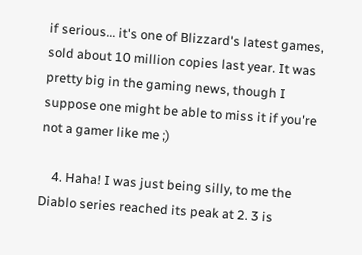if serious... it's one of Blizzard's latest games, sold about 10 million copies last year. It was pretty big in the gaming news, though I suppose one might be able to miss it if you're not a gamer like me ;)

    4. Haha! I was just being silly, to me the Diablo series reached its peak at 2. 3 is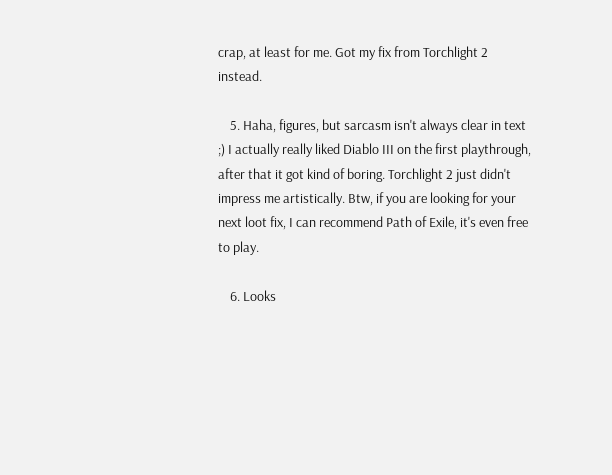crap, at least for me. Got my fix from Torchlight 2 instead.

    5. Haha, figures, but sarcasm isn't always clear in text ;) I actually really liked Diablo III on the first playthrough, after that it got kind of boring. Torchlight 2 just didn't impress me artistically. Btw, if you are looking for your next loot fix, I can recommend Path of Exile, it's even free to play.

    6. Looks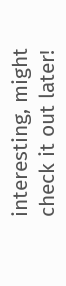interesting, might check it out later!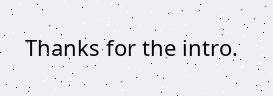Thanks for the intro.